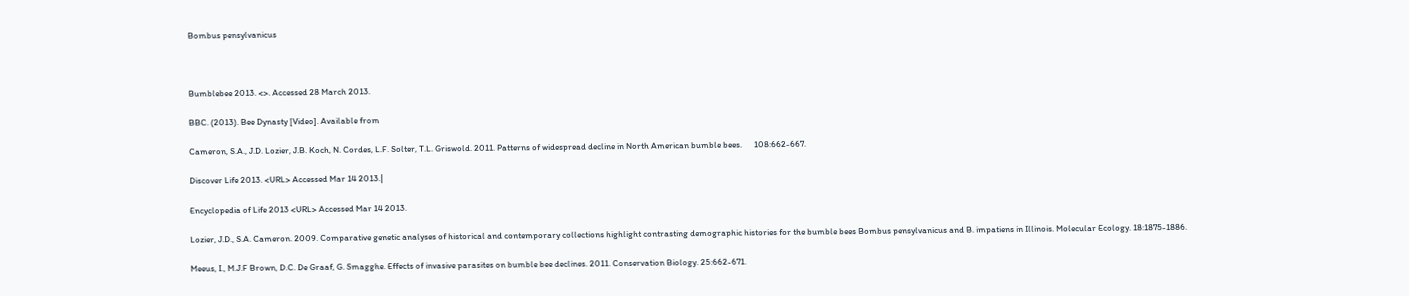Bombus pensylvanicus



Bumblebee 2013. <>. Accessed 28 March 2013.

BBC. (2013). Bee Dynasty [Video]. Available from

Cameron, S.A., J.D. Lozier, J.B. Koch, N. Cordes, L.F. Solter, T.L. Griswold. 2011. Patterns of widespread decline in North American bumble bees.      108:662-667.

Discover Life 2013. <URL> Accessed Mar 14 2013.|

Encyclopedia of Life 2013 <URL> Accessed Mar 14 2013.

Lozier, J.D., S.A. Cameron. 2009. Comparative genetic analyses of historical and contemporary collections highlight contrasting demographic histories for the bumble bees Bombus pensylvanicus and B. impatiens in Illinois. Molecular Ecology. 18:1875-1886.

Meeus, I., M.J.F Brown, D.C. De Graaf, G. Smagghe. Effects of invasive parasites on bumble bee declines. 2011. Conservation Biology. 25:662-671.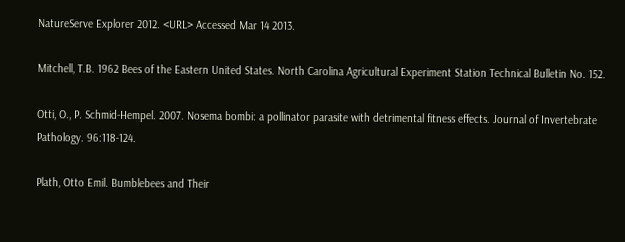NatureServe Explorer 2012. <URL> Accessed Mar 14 2013.

Mitchell, T.B. 1962 Bees of the Eastern United States. North Carolina Agricultural Experiment Station Technical Bulletin No. 152.

Otti, O., P. Schmid-Hempel. 2007. Nosema bombi: a pollinator parasite with detrimental fitness effects. Journal of Invertebrate Pathology. 96:118-124.

Plath, Otto Emil. Bumblebees and Their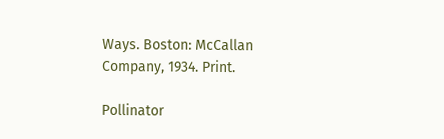Ways. Boston: McCallan Company, 1934. Print.

Pollinator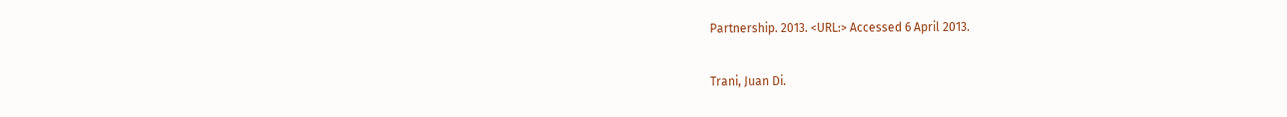Partnership. 2013. <URL:> Accessed 6 April 2013.

Trani, Juan Di.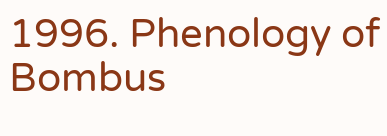1996. Phenology of Bombus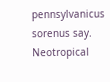pennsylvanicus sorenus say. Neotropical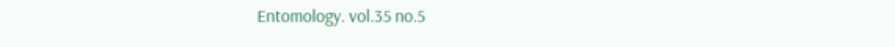Entomology. vol.35 no.5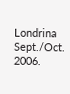Londrina Sept./Oct. 2006.